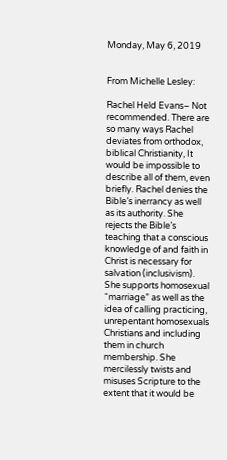Monday, May 6, 2019


From Michelle Lesley:

Rachel Held Evans– Not recommended. There are so many ways Rachel deviates from orthodox, biblical Christianity, It would be impossible to describe all of them, even briefly. Rachel denies the Bible’s inerrancy as well as its authority. She rejects the Bible’s teaching that a conscious knowledge of and faith in Christ is necessary for salvation (inclusivism). She supports homosexual “marriage” as well as the idea of calling practicing, unrepentant homosexuals Christians and including them in church membership. She mercilessly twists and misuses Scripture to the extent that it would be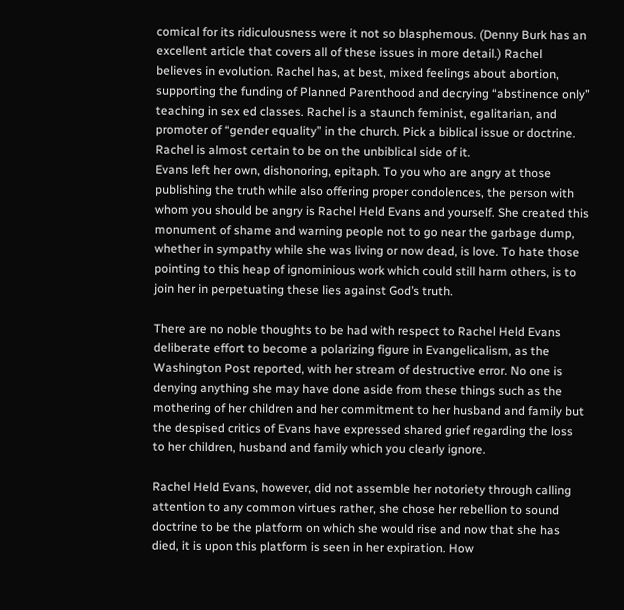comical for its ridiculousness were it not so blasphemous. (Denny Burk has an excellent article that covers all of these issues in more detail.) Rachel believes in evolution. Rachel has, at best, mixed feelings about abortion, supporting the funding of Planned Parenthood and decrying “abstinence only” teaching in sex ed classes. Rachel is a staunch feminist, egalitarian, and promoter of “gender equality” in the church. Pick a biblical issue or doctrine. Rachel is almost certain to be on the unbiblical side of it.
Evans left her own, dishonoring, epitaph. To you who are angry at those publishing the truth while also offering proper condolences, the person with whom you should be angry is Rachel Held Evans and yourself. She created this monument of shame and warning people not to go near the garbage dump, whether in sympathy while she was living or now dead, is love. To hate those pointing to this heap of ignominious work which could still harm others, is to join her in perpetuating these lies against God’s truth.

There are no noble thoughts to be had with respect to Rachel Held Evans deliberate effort to become a polarizing figure in Evangelicalism, as the Washington Post reported, with her stream of destructive error. No one is denying anything she may have done aside from these things such as the mothering of her children and her commitment to her husband and family but the despised critics of Evans have expressed shared grief regarding the loss to her children, husband and family which you clearly ignore.

Rachel Held Evans, however, did not assemble her notoriety through calling attention to any common virtues rather, she chose her rebellion to sound doctrine to be the platform on which she would rise and now that she has died, it is upon this platform is seen in her expiration. How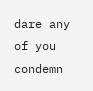dare any of you condemn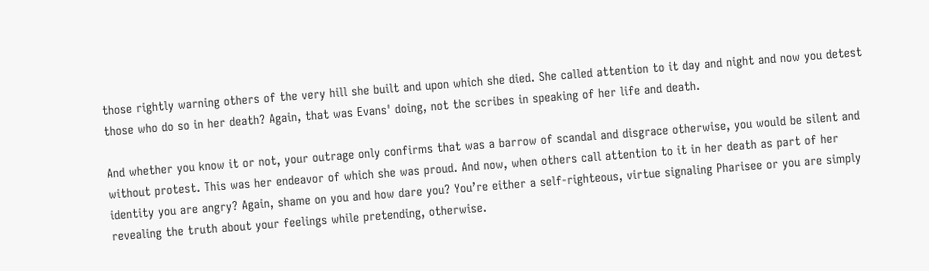those rightly warning others of the very hill she built and upon which she died. She called attention to it day and night and now you detest those who do so in her death? Again, that was Evans' doing, not the scribes in speaking of her life and death.

And whether you know it or not, your outrage only confirms that was a barrow of scandal and disgrace otherwise, you would be silent and without protest. This was her endeavor of which she was proud. And now, when others call attention to it in her death as part of her identity you are angry? Again, shame on you and how dare you? You’re either a self-righteous, virtue signaling Pharisee or you are simply revealing the truth about your feelings while pretending, otherwise.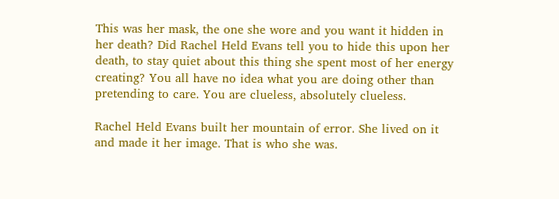This was her mask, the one she wore and you want it hidden in her death? Did Rachel Held Evans tell you to hide this upon her death, to stay quiet about this thing she spent most of her energy creating? You all have no idea what you are doing other than pretending to care. You are clueless, absolutely clueless.

Rachel Held Evans built her mountain of error. She lived on it and made it her image. That is who she was.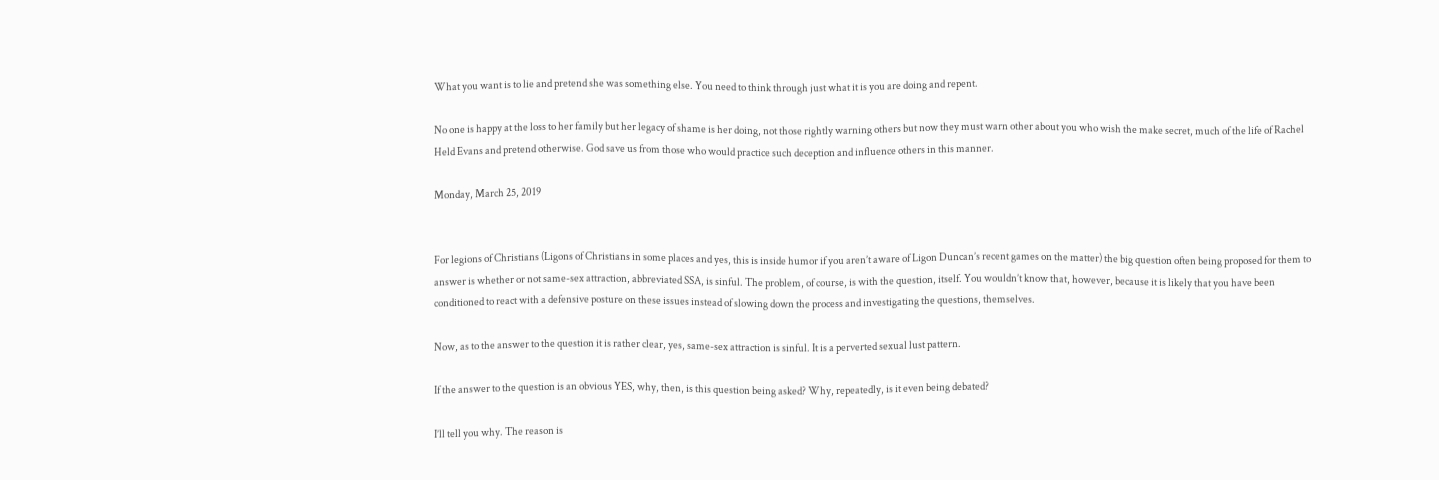What you want is to lie and pretend she was something else. You need to think through just what it is you are doing and repent.

No one is happy at the loss to her family but her legacy of shame is her doing, not those rightly warning others but now they must warn other about you who wish the make secret, much of the life of Rachel Held Evans and pretend otherwise. God save us from those who would practice such deception and influence others in this manner.

Monday, March 25, 2019


For legions of Christians (Ligons of Christians in some places and yes, this is inside humor if you aren’t aware of Ligon Duncan’s recent games on the matter) the big question often being proposed for them to answer is whether or not same-sex attraction, abbreviated SSA, is sinful. The problem, of course, is with the question, itself. You wouldn’t know that, however, because it is likely that you have been conditioned to react with a defensive posture on these issues instead of slowing down the process and investigating the questions, themselves.

Now, as to the answer to the question it is rather clear, yes, same-sex attraction is sinful. It is a perverted sexual lust pattern.

If the answer to the question is an obvious YES, why, then, is this question being asked? Why, repeatedly, is it even being debated?

I’ll tell you why. The reason is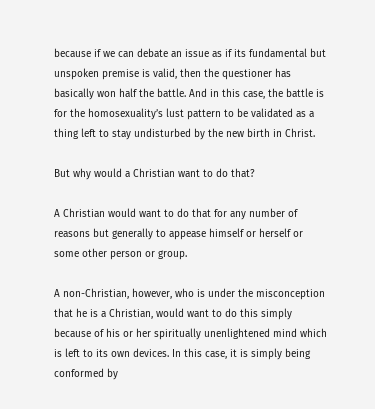because if we can debate an issue as if its fundamental but unspoken premise is valid, then the questioner has basically won half the battle. And in this case, the battle is for the homosexuality’s lust pattern to be validated as a thing left to stay undisturbed by the new birth in Christ.

But why would a Christian want to do that?

A Christian would want to do that for any number of reasons but generally to appease himself or herself or some other person or group.

A non-Christian, however, who is under the misconception that he is a Christian, would want to do this simply because of his or her spiritually unenlightened mind which is left to its own devices. In this case, it is simply being conformed by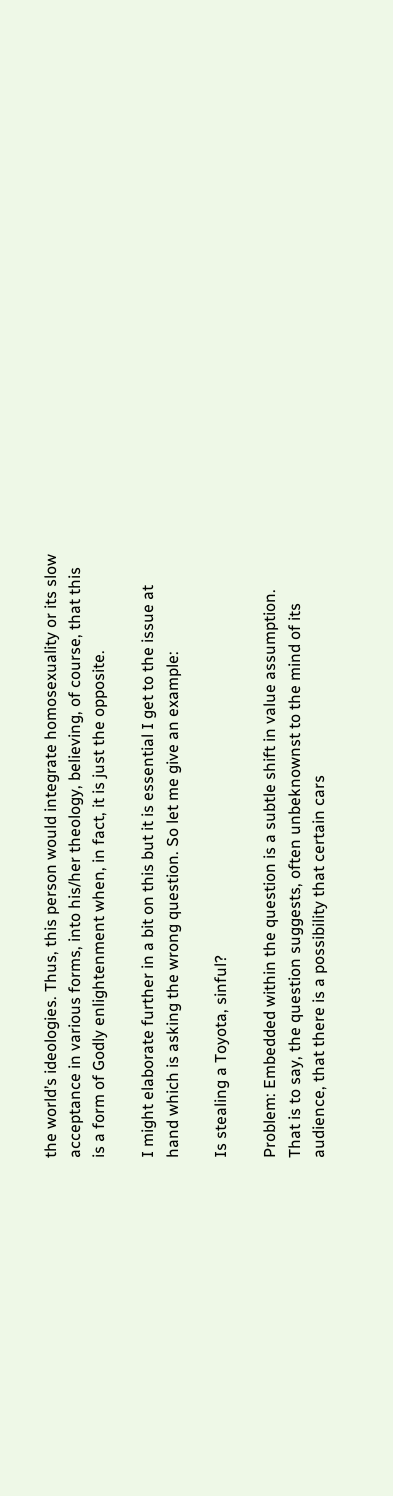the world’s ideologies. Thus, this person would integrate homosexuality or its slow acceptance in various forms, into his/her theology, believing, of course, that this is a form of Godly enlightenment when, in fact, it is just the opposite.

I might elaborate further in a bit on this but it is essential I get to the issue at hand which is asking the wrong question. So let me give an example:

Is stealing a Toyota, sinful?

Problem: Embedded within the question is a subtle shift in value assumption. That is to say, the question suggests, often unbeknownst to the mind of its audience, that there is a possibility that certain cars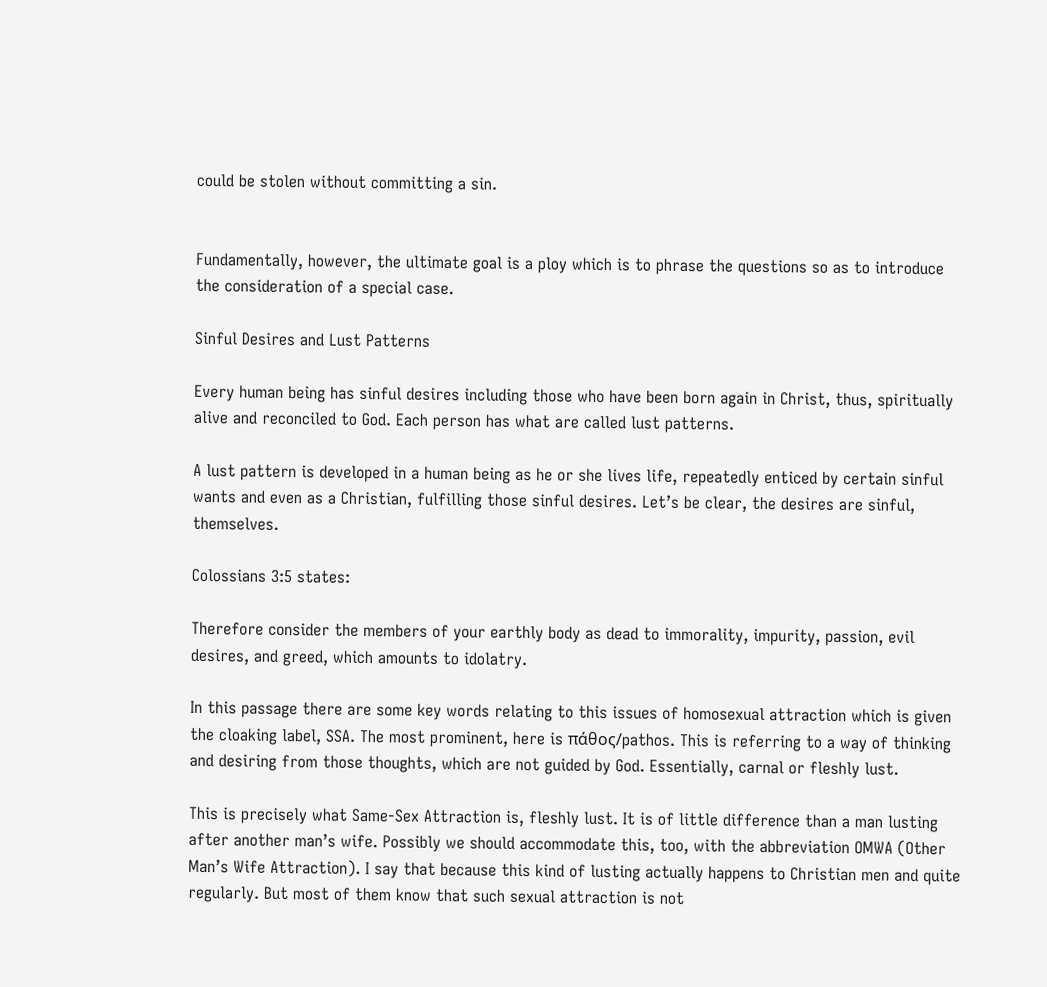could be stolen without committing a sin.


Fundamentally, however, the ultimate goal is a ploy which is to phrase the questions so as to introduce the consideration of a special case.

Sinful Desires and Lust Patterns

Every human being has sinful desires including those who have been born again in Christ, thus, spiritually alive and reconciled to God. Each person has what are called lust patterns.

A lust pattern is developed in a human being as he or she lives life, repeatedly enticed by certain sinful wants and even as a Christian, fulfilling those sinful desires. Let’s be clear, the desires are sinful, themselves.

Colossians 3:5 states:

Therefore consider the members of your earthly body as dead to immorality, impurity, passion, evil desires, and greed, which amounts to idolatry.

In this passage there are some key words relating to this issues of homosexual attraction which is given the cloaking label, SSA. The most prominent, here is πάθος/pathos. This is referring to a way of thinking and desiring from those thoughts, which are not guided by God. Essentially, carnal or fleshly lust.

This is precisely what Same-Sex Attraction is, fleshly lust. It is of little difference than a man lusting after another man’s wife. Possibly we should accommodate this, too, with the abbreviation OMWA (Other Man’s Wife Attraction). I say that because this kind of lusting actually happens to Christian men and quite regularly. But most of them know that such sexual attraction is not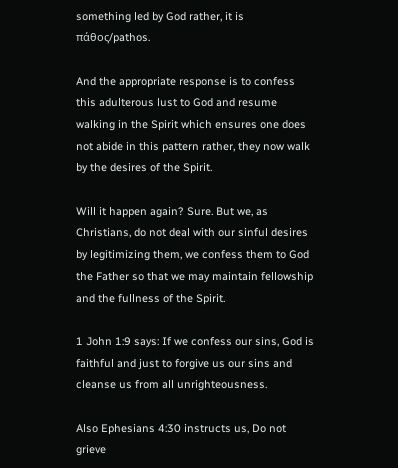something led by God rather, it is πάθος/pathos.

And the appropriate response is to confess this adulterous lust to God and resume walking in the Spirit which ensures one does not abide in this pattern rather, they now walk by the desires of the Spirit.

Will it happen again? Sure. But we, as Christians, do not deal with our sinful desires by legitimizing them, we confess them to God the Father so that we may maintain fellowship and the fullness of the Spirit.

1 John 1:9 says: If we confess our sins, God is faithful and just to forgive us our sins and cleanse us from all unrighteousness.

Also Ephesians 4:30 instructs us, Do not grieve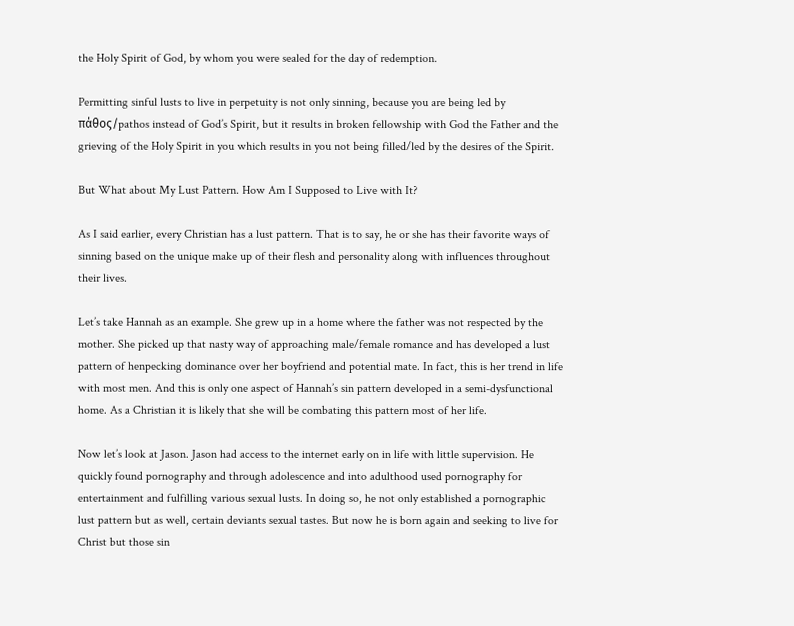the Holy Spirit of God, by whom you were sealed for the day of redemption.

Permitting sinful lusts to live in perpetuity is not only sinning, because you are being led by πάθος/pathos instead of God’s Spirit, but it results in broken fellowship with God the Father and the grieving of the Holy Spirit in you which results in you not being filled/led by the desires of the Spirit.

But What about My Lust Pattern. How Am I Supposed to Live with It?

As I said earlier, every Christian has a lust pattern. That is to say, he or she has their favorite ways of sinning based on the unique make up of their flesh and personality along with influences throughout their lives.

Let’s take Hannah as an example. She grew up in a home where the father was not respected by the mother. She picked up that nasty way of approaching male/female romance and has developed a lust pattern of henpecking dominance over her boyfriend and potential mate. In fact, this is her trend in life with most men. And this is only one aspect of Hannah’s sin pattern developed in a semi-dysfunctional home. As a Christian it is likely that she will be combating this pattern most of her life.

Now let’s look at Jason. Jason had access to the internet early on in life with little supervision. He quickly found pornography and through adolescence and into adulthood used pornography for entertainment and fulfilling various sexual lusts. In doing so, he not only established a pornographic lust pattern but as well, certain deviants sexual tastes. But now he is born again and seeking to live for Christ but those sin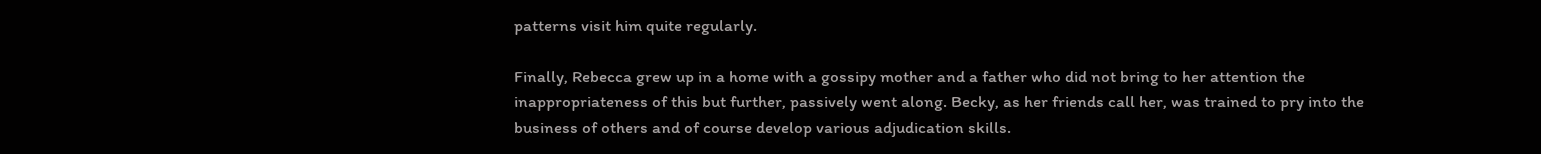patterns visit him quite regularly.

Finally, Rebecca grew up in a home with a gossipy mother and a father who did not bring to her attention the inappropriateness of this but further, passively went along. Becky, as her friends call her, was trained to pry into the business of others and of course develop various adjudication skills.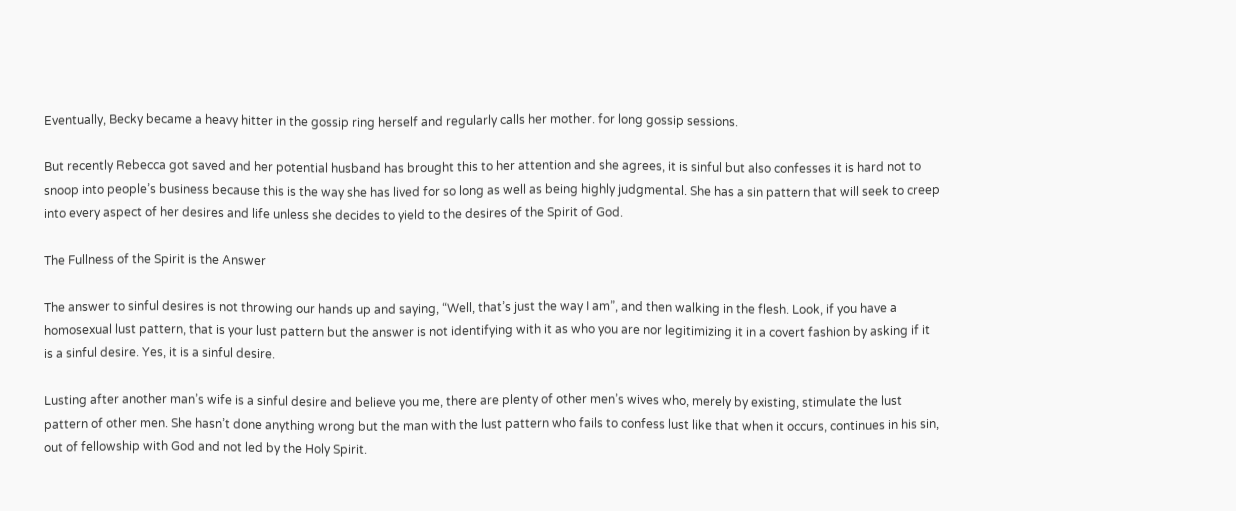Eventually, Becky became a heavy hitter in the gossip ring herself and regularly calls her mother. for long gossip sessions.

But recently Rebecca got saved and her potential husband has brought this to her attention and she agrees, it is sinful but also confesses it is hard not to snoop into people’s business because this is the way she has lived for so long as well as being highly judgmental. She has a sin pattern that will seek to creep into every aspect of her desires and life unless she decides to yield to the desires of the Spirit of God.

The Fullness of the Spirit is the Answer

The answer to sinful desires is not throwing our hands up and saying, “Well, that’s just the way I am”, and then walking in the flesh. Look, if you have a homosexual lust pattern, that is your lust pattern but the answer is not identifying with it as who you are nor legitimizing it in a covert fashion by asking if it is a sinful desire. Yes, it is a sinful desire.

Lusting after another man’s wife is a sinful desire and believe you me, there are plenty of other men’s wives who, merely by existing, stimulate the lust pattern of other men. She hasn’t done anything wrong but the man with the lust pattern who fails to confess lust like that when it occurs, continues in his sin, out of fellowship with God and not led by the Holy Spirit.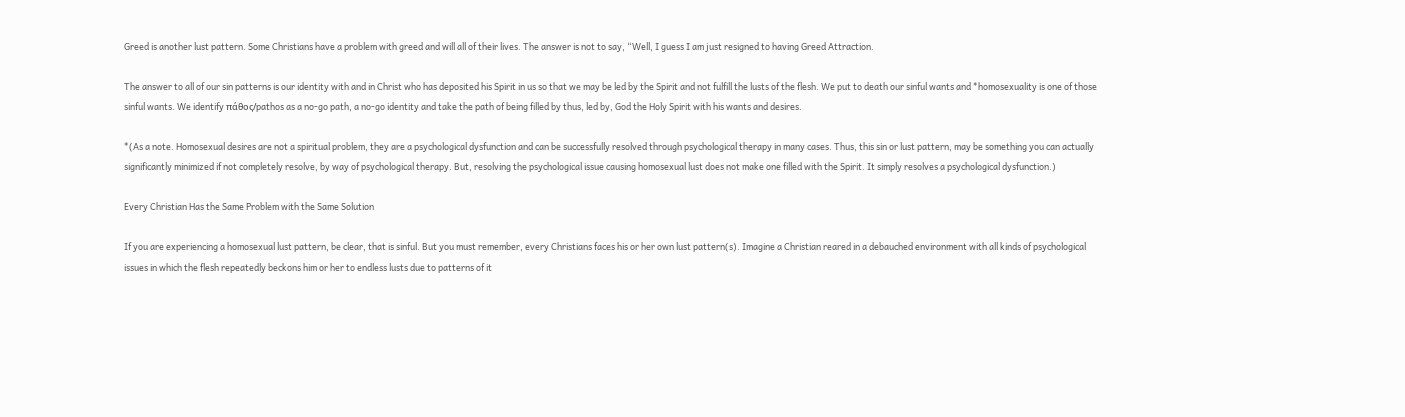Greed is another lust pattern. Some Christians have a problem with greed and will all of their lives. The answer is not to say, “Well, I guess I am just resigned to having Greed Attraction.

The answer to all of our sin patterns is our identity with and in Christ who has deposited his Spirit in us so that we may be led by the Spirit and not fulfill the lusts of the flesh. We put to death our sinful wants and *homosexuality is one of those sinful wants. We identify πάθος/pathos as a no-go path, a no-go identity and take the path of being filled by thus, led by, God the Holy Spirit with his wants and desires.

*(As a note. Homosexual desires are not a spiritual problem, they are a psychological dysfunction and can be successfully resolved through psychological therapy in many cases. Thus, this sin or lust pattern, may be something you can actually significantly minimized if not completely resolve, by way of psychological therapy. But, resolving the psychological issue causing homosexual lust does not make one filled with the Spirit. It simply resolves a psychological dysfunction.)

Every Christian Has the Same Problem with the Same Solution

If you are experiencing a homosexual lust pattern, be clear, that is sinful. But you must remember, every Christians faces his or her own lust pattern(s). Imagine a Christian reared in a debauched environment with all kinds of psychological issues in which the flesh repeatedly beckons him or her to endless lusts due to patterns of it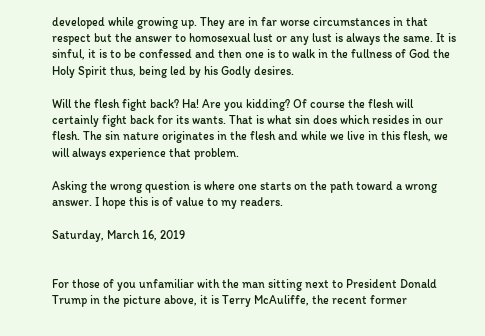developed while growing up. They are in far worse circumstances in that respect but the answer to homosexual lust or any lust is always the same. It is sinful, it is to be confessed and then one is to walk in the fullness of God the Holy Spirit thus, being led by his Godly desires.

Will the flesh fight back? Ha! Are you kidding? Of course the flesh will certainly fight back for its wants. That is what sin does which resides in our flesh. The sin nature originates in the flesh and while we live in this flesh, we will always experience that problem.

Asking the wrong question is where one starts on the path toward a wrong answer. I hope this is of value to my readers.

Saturday, March 16, 2019


For those of you unfamiliar with the man sitting next to President Donald Trump in the picture above, it is Terry McAuliffe, the recent former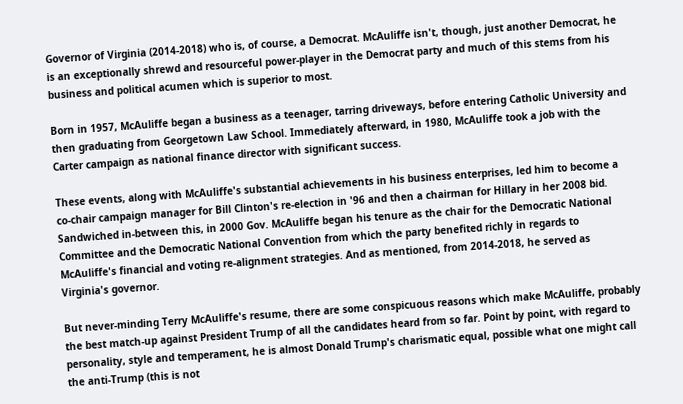Governor of Virginia (2014-2018) who is, of course, a Democrat. McAuliffe isn't, though, just another Democrat, he is an exceptionally shrewd and resourceful power-player in the Democrat party and much of this stems from his business and political acumen which is superior to most.

Born in 1957, McAuliffe began a business as a teenager, tarring driveways, before entering Catholic University and then graduating from Georgetown Law School. Immediately afterward, in 1980, McAuliffe took a job with the Carter campaign as national finance director with significant success.

These events, along with McAuliffe's substantial achievements in his business enterprises, led him to become a co-chair campaign manager for Bill Clinton's re-election in '96 and then a chairman for Hillary in her 2008 bid. Sandwiched in-between this, in 2000 Gov. McAuliffe began his tenure as the chair for the Democratic National Committee and the Democratic National Convention from which the party benefited richly in regards to McAuliffe's financial and voting re-alignment strategies. And as mentioned, from 2014-2018, he served as Virginia's governor.

But never-minding Terry McAuliffe's resume, there are some conspicuous reasons which make McAuliffe, probably the best match-up against President Trump of all the candidates heard from so far. Point by point, with regard to personality, style and temperament, he is almost Donald Trump's charismatic equal, possible what one might call the anti-Trump (this is not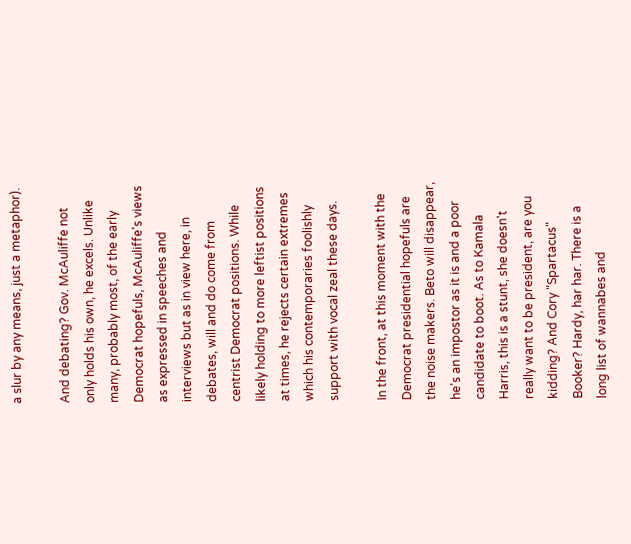a slur by any means, just a metaphor).

And debating? Gov. McAuliffe not only holds his own, he excels. Unlike many, probably most, of the early Democrat hopefuls, McAuliffe's views as expressed in speeches and interviews but as in view here, in debates, will and do come from centrist Democrat positions. While likely holding to more leftist positions at times, he rejects certain extremes which his contemporaries foolishly support with vocal zeal these days.

In the front, at this moment with the Democrat presidential hopefuls are the noise makers. Beto will disappear, he's an impostor as it is and a poor candidate to boot. As to Kamala Harris, this is a stunt, she doesn't really want to be president, are you kidding? And Cory "Spartacus" Booker? Hardy, har har. There is a long list of wannabes and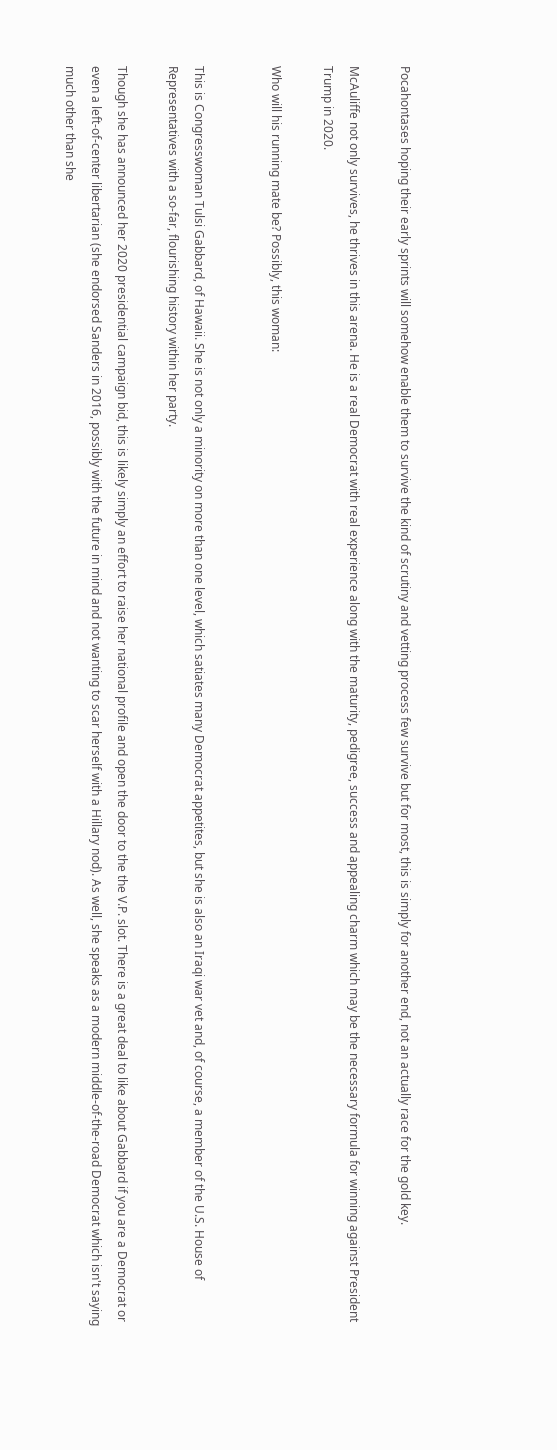Pocahontases hoping their early sprints will somehow enable them to survive the kind of scrutiny and vetting process few survive but for most, this is simply for another end, not an actually race for the gold key.

McAuliffe not only survives, he thrives in this arena. He is a real Democrat with real experience along with the maturity, pedigree, success and appealing charm which may be the necessary formula for winning against President Trump in 2020.

Who will his running mate be? Possibly, this woman:


This is Congresswoman Tulsi Gabbard, of Hawaii. She is not only a minority on more than one level, which satiates many Democrat appetites, but she is also an Iraqi war vet and, of course, a member of the U.S. House of Representatives with a so-far, flourishing history within her party.

Though she has announced her 2020 presidential campaign bid, this is likely simply an effort to raise her national profile and open the door to the the V.P. slot. There is a great deal to like about Gabbard if you are a Democrat or even a left-of-center libertarian (she endorsed Sanders in 2016, possibly with the future in mind and not wanting to scar herself with a Hillary nod). As well, she speaks as a modern middle-of-the-road Democrat which isn't saying much other than she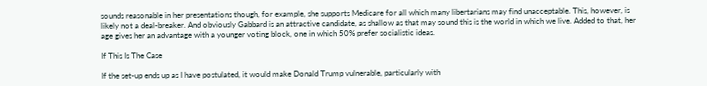sounds reasonable in her presentations though, for example, she supports Medicare for all which many libertarians may find unacceptable. This, however, is likely not a deal-breaker. And obviously Gabbard is an attractive candidate, as shallow as that may sound this is the world in which we live. Added to that, her age gives her an advantage with a younger voting block, one in which 50% prefer socialistic ideas.

If This Is The Case

If the set-up ends up as I have postulated, it would make Donald Trump vulnerable, particularly with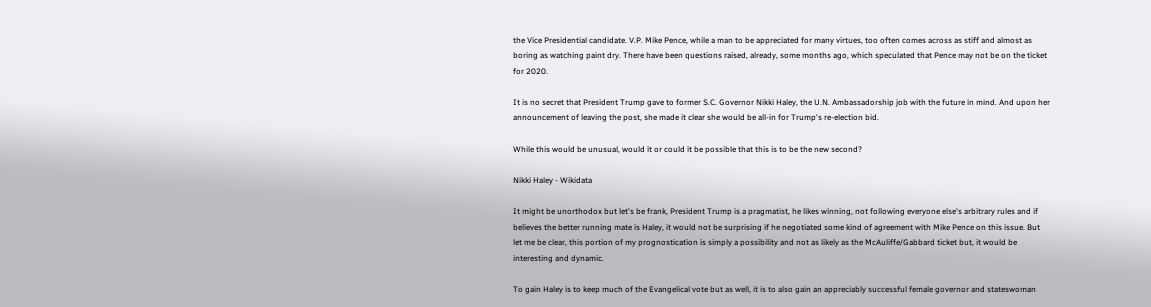the Vice Presidential candidate. V.P. Mike Pence, while a man to be appreciated for many virtues, too often comes across as stiff and almost as boring as watching paint dry. There have been questions raised, already, some months ago, which speculated that Pence may not be on the ticket for 2020.

It is no secret that President Trump gave to former S.C. Governor Nikki Haley, the U.N. Ambassadorship job with the future in mind. And upon her announcement of leaving the post, she made it clear she would be all-in for Trump's re-election bid.

While this would be unusual, would it or could it be possible that this is to be the new second?

Nikki Haley - Wikidata

It might be unorthodox but let's be frank, President Trump is a pragmatist, he likes winning, not following everyone else's arbitrary rules and if believes the better running mate is Haley, it would not be surprising if he negotiated some kind of agreement with Mike Pence on this issue. But let me be clear, this portion of my prognostication is simply a possibility and not as likely as the McAuliffe/Gabbard ticket but, it would be interesting and dynamic.

To gain Haley is to keep much of the Evangelical vote but as well, it is to also gain an appreciably successful female governor and stateswoman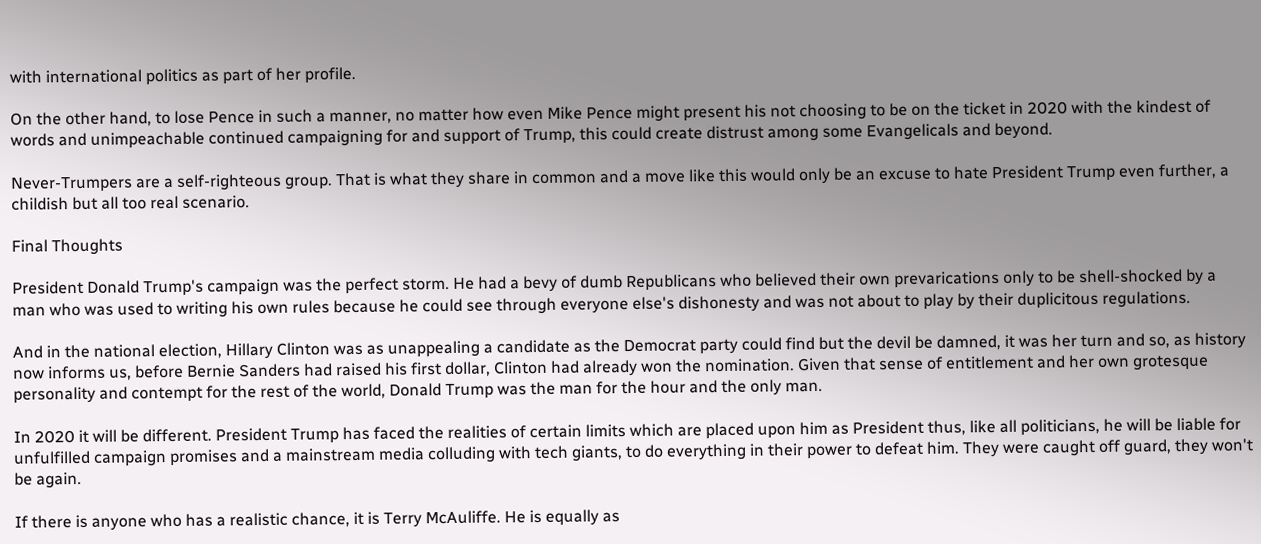with international politics as part of her profile.

On the other hand, to lose Pence in such a manner, no matter how even Mike Pence might present his not choosing to be on the ticket in 2020 with the kindest of words and unimpeachable continued campaigning for and support of Trump, this could create distrust among some Evangelicals and beyond.

Never-Trumpers are a self-righteous group. That is what they share in common and a move like this would only be an excuse to hate President Trump even further, a childish but all too real scenario.

Final Thoughts

President Donald Trump's campaign was the perfect storm. He had a bevy of dumb Republicans who believed their own prevarications only to be shell-shocked by a man who was used to writing his own rules because he could see through everyone else's dishonesty and was not about to play by their duplicitous regulations.

And in the national election, Hillary Clinton was as unappealing a candidate as the Democrat party could find but the devil be damned, it was her turn and so, as history now informs us, before Bernie Sanders had raised his first dollar, Clinton had already won the nomination. Given that sense of entitlement and her own grotesque personality and contempt for the rest of the world, Donald Trump was the man for the hour and the only man.

In 2020 it will be different. President Trump has faced the realities of certain limits which are placed upon him as President thus, like all politicians, he will be liable for unfulfilled campaign promises and a mainstream media colluding with tech giants, to do everything in their power to defeat him. They were caught off guard, they won't be again.

If there is anyone who has a realistic chance, it is Terry McAuliffe. He is equally as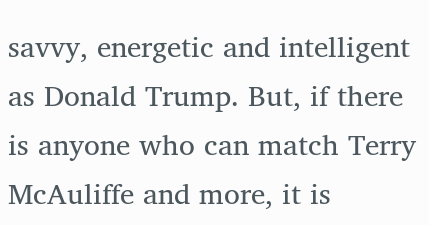savvy, energetic and intelligent as Donald Trump. But, if there is anyone who can match Terry McAuliffe and more, it is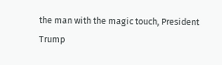the man with the magic touch, President Trump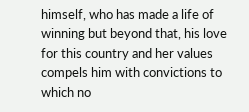himself, who has made a life of winning but beyond that, his love for this country and her values compels him with convictions to which no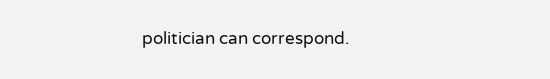politician can correspond.